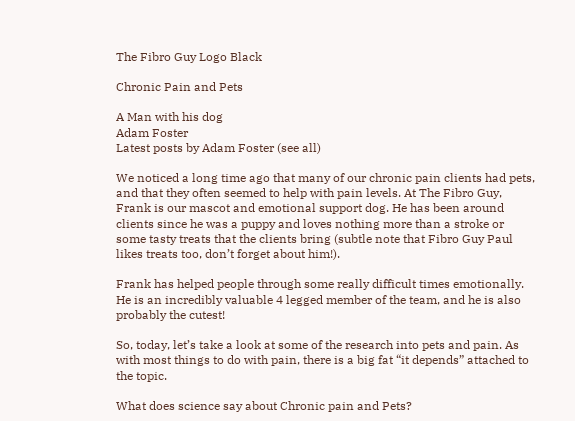The Fibro Guy Logo Black

Chronic Pain and Pets

A Man with his dog
Adam Foster
Latest posts by Adam Foster (see all)

We noticed a long time ago that many of our chronic pain clients had pets, and that they often seemed to help with pain levels. At The Fibro Guy, Frank is our mascot and emotional support dog. He has been around clients since he was a puppy and loves nothing more than a stroke or some tasty treats that the clients bring (subtle note that Fibro Guy Paul likes treats too, don’t forget about him!).

Frank has helped people through some really difficult times emotionally. He is an incredibly valuable 4 legged member of the team, and he is also probably the cutest!

So, today, let’s take a look at some of the research into pets and pain. As with most things to do with pain, there is a big fat “it depends” attached to the topic.

What does science say about Chronic pain and Pets?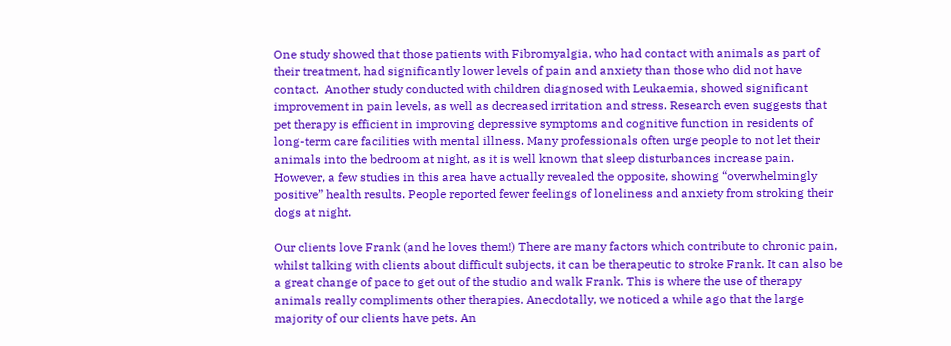One study showed that those patients with Fibromyalgia, who had contact with animals as part of their treatment, had significantly lower levels of pain and anxiety than those who did not have contact.  Another study conducted with children diagnosed with Leukaemia, showed significant improvement in pain levels, as well as decreased irritation and stress. Research even suggests that pet therapy is efficient in improving depressive symptoms and cognitive function in residents of long-term care facilities with mental illness. Many professionals often urge people to not let their animals into the bedroom at night, as it is well known that sleep disturbances increase pain. However, a few studies in this area have actually revealed the opposite, showing “overwhelmingly positive” health results. People reported fewer feelings of loneliness and anxiety from stroking their dogs at night.

Our clients love Frank (and he loves them!) There are many factors which contribute to chronic pain, whilst talking with clients about difficult subjects, it can be therapeutic to stroke Frank. It can also be a great change of pace to get out of the studio and walk Frank. This is where the use of therapy animals really compliments other therapies. Anecdotally, we noticed a while ago that the large majority of our clients have pets. An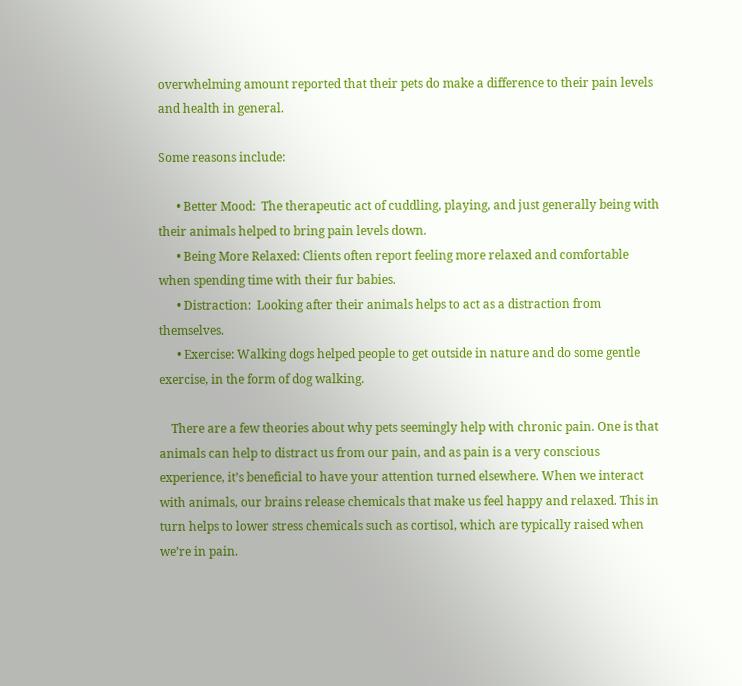overwhelming amount reported that their pets do make a difference to their pain levels and health in general.

Some reasons include:

      • Better Mood:  The therapeutic act of cuddling, playing, and just generally being with their animals helped to bring pain levels down.
      • Being More Relaxed: Clients often report feeling more relaxed and comfortable when spending time with their fur babies.
      • Distraction:  Looking after their animals helps to act as a distraction from themselves.
      • Exercise: Walking dogs helped people to get outside in nature and do some gentle exercise, in the form of dog walking.

    There are a few theories about why pets seemingly help with chronic pain. One is that animals can help to distract us from our pain, and as pain is a very conscious experience, it’s beneficial to have your attention turned elsewhere. When we interact with animals, our brains release chemicals that make us feel happy and relaxed. This in turn helps to lower stress chemicals such as cortisol, which are typically raised when we’re in pain.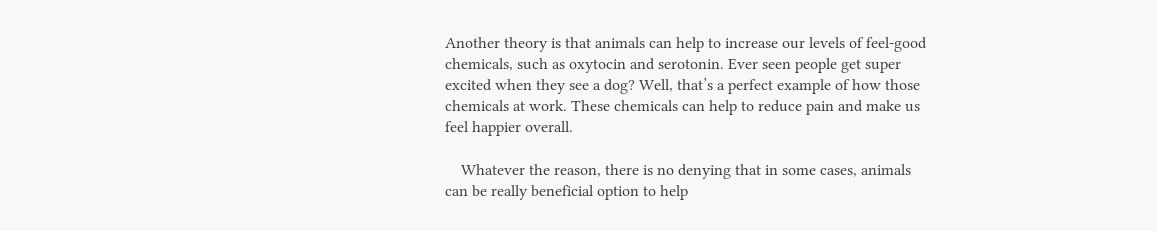Another theory is that animals can help to increase our levels of feel-good chemicals, such as oxytocin and serotonin. Ever seen people get super excited when they see a dog? Well, that’s a perfect example of how those chemicals at work. These chemicals can help to reduce pain and make us feel happier overall.

    Whatever the reason, there is no denying that in some cases, animals can be really beneficial option to help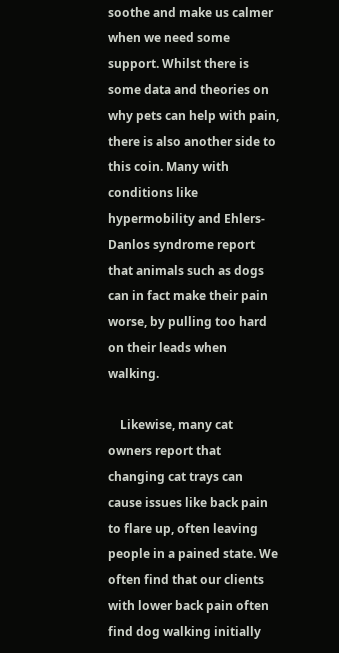soothe and make us calmer when we need some support. Whilst there is some data and theories on why pets can help with pain, there is also another side to this coin. Many with conditions like hypermobility and Ehlers-Danlos syndrome report that animals such as dogs can in fact make their pain worse, by pulling too hard on their leads when walking.

    Likewise, many cat owners report that changing cat trays can cause issues like back pain to flare up, often leaving people in a pained state. We often find that our clients with lower back pain often find dog walking initially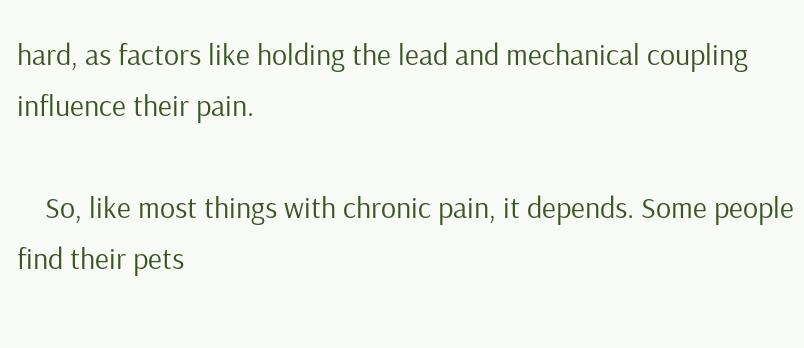hard, as factors like holding the lead and mechanical coupling influence their pain.

    So, like most things with chronic pain, it depends. Some people find their pets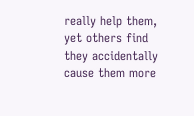really help them, yet others find they accidentally cause them more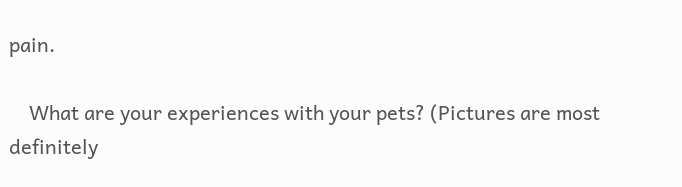pain.

    What are your experiences with your pets? (Pictures are most definitely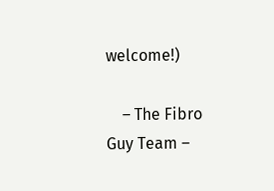welcome!)

    – The Fibro Guy Team –